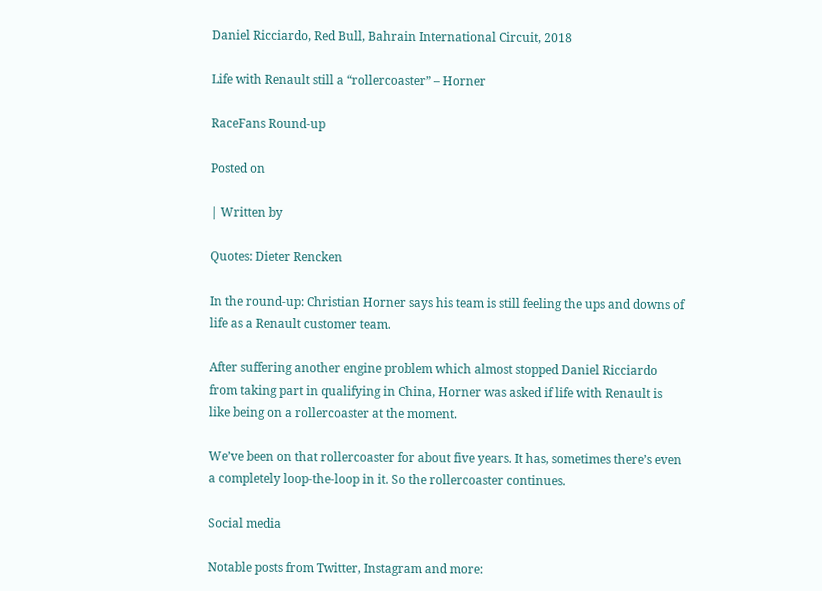Daniel Ricciardo, Red Bull, Bahrain International Circuit, 2018

Life with Renault still a “rollercoaster” – Horner

RaceFans Round-up

Posted on

| Written by

Quotes: Dieter Rencken

In the round-up: Christian Horner says his team is still feeling the ups and downs of life as a Renault customer team.

After suffering another engine problem which almost stopped Daniel Ricciardo from taking part in qualifying in China, Horner was asked if life with Renault is like being on a rollercoaster at the moment.

We’ve been on that rollercoaster for about five years. It has, sometimes there’s even a completely loop-the-loop in it. So the rollercoaster continues.

Social media

Notable posts from Twitter, Instagram and more: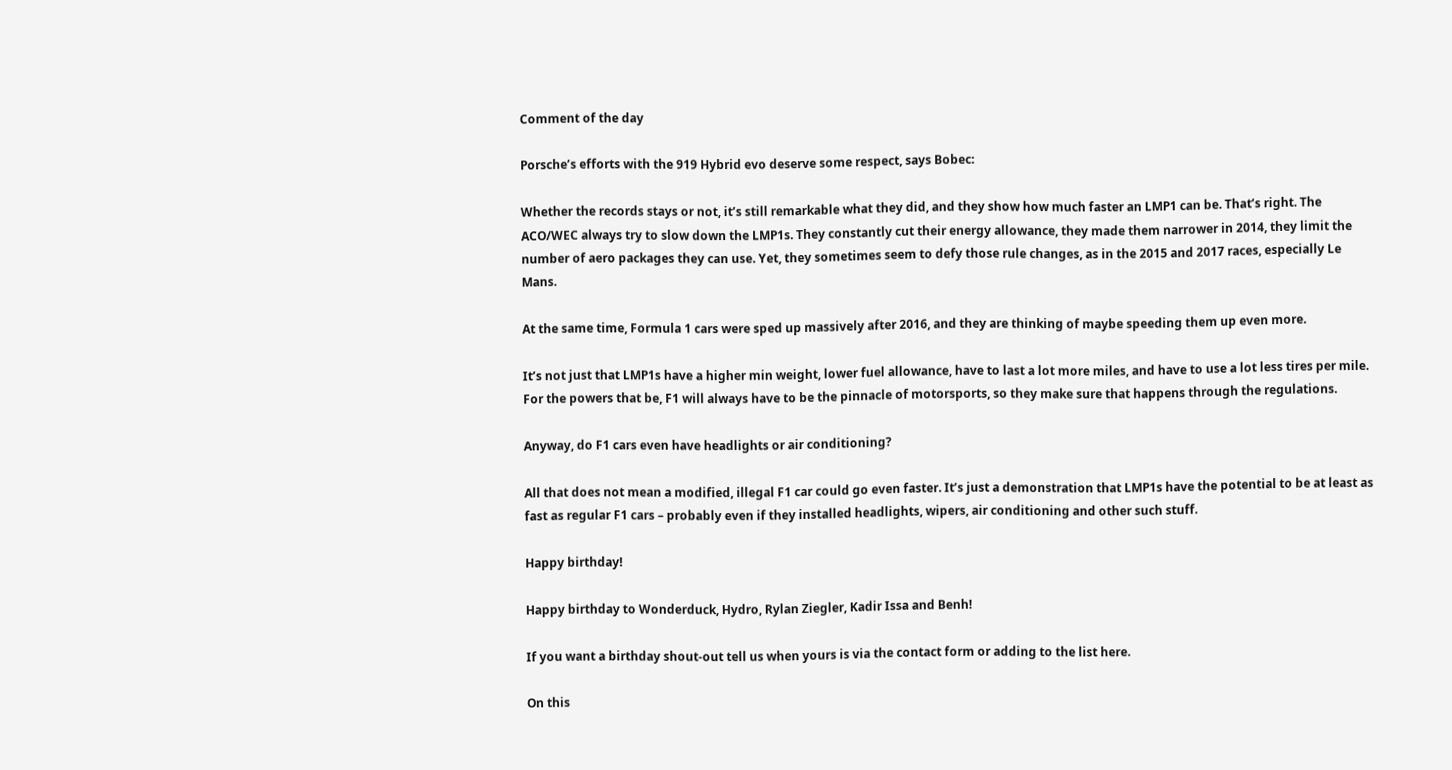Comment of the day

Porsche’s efforts with the 919 Hybrid evo deserve some respect, says Bobec:

Whether the records stays or not, it’s still remarkable what they did, and they show how much faster an LMP1 can be. That’s right. The ACO/WEC always try to slow down the LMP1s. They constantly cut their energy allowance, they made them narrower in 2014, they limit the number of aero packages they can use. Yet, they sometimes seem to defy those rule changes, as in the 2015 and 2017 races, especially Le Mans.

At the same time, Formula 1 cars were sped up massively after 2016, and they are thinking of maybe speeding them up even more.

It’s not just that LMP1s have a higher min weight, lower fuel allowance, have to last a lot more miles, and have to use a lot less tires per mile. For the powers that be, F1 will always have to be the pinnacle of motorsports, so they make sure that happens through the regulations.

Anyway, do F1 cars even have headlights or air conditioning?

All that does not mean a modified, illegal F1 car could go even faster. It’s just a demonstration that LMP1s have the potential to be at least as fast as regular F1 cars – probably even if they installed headlights, wipers, air conditioning and other such stuff.

Happy birthday!

Happy birthday to Wonderduck, Hydro, Rylan Ziegler, Kadir Issa and Benh!

If you want a birthday shout-out tell us when yours is via the contact form or adding to the list here.

On this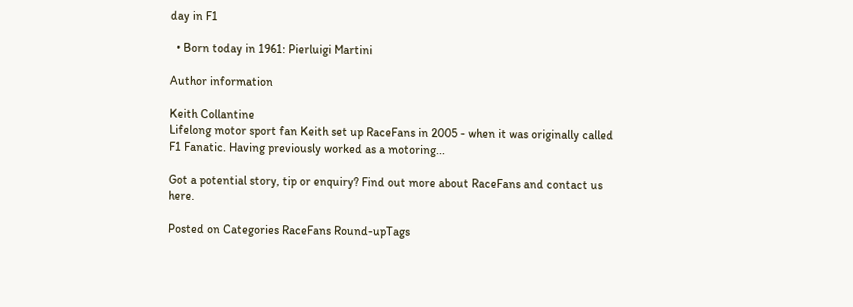day in F1

  • Born today in 1961: Pierluigi Martini

Author information

Keith Collantine
Lifelong motor sport fan Keith set up RaceFans in 2005 - when it was originally called F1 Fanatic. Having previously worked as a motoring...

Got a potential story, tip or enquiry? Find out more about RaceFans and contact us here.

Posted on Categories RaceFans Round-upTags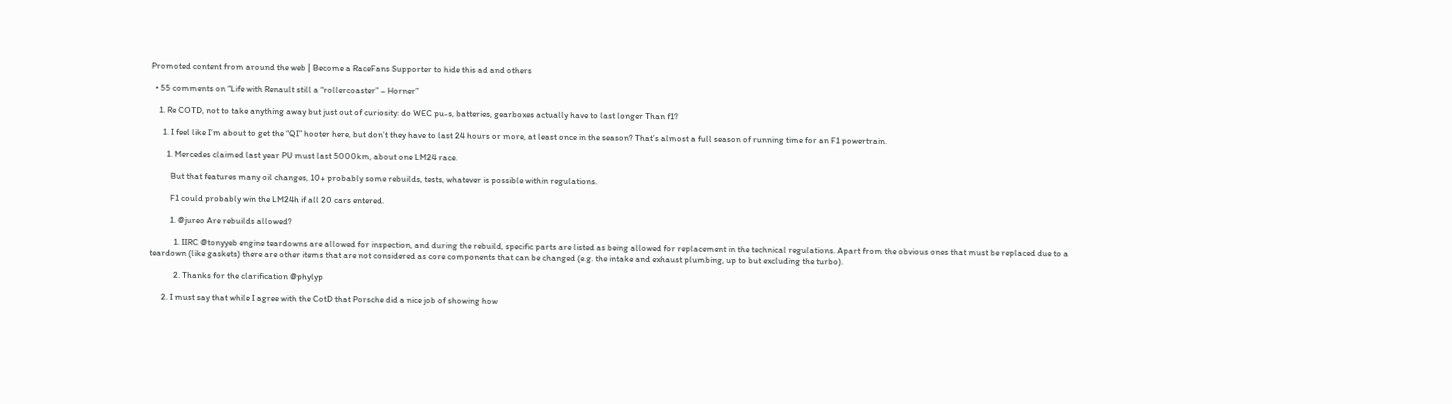Promoted content from around the web | Become a RaceFans Supporter to hide this ad and others

  • 55 comments on “Life with Renault still a “rollercoaster” – Horner”

    1. Re COTD, not to take anything away but just out of curiosity: do WEC pu-s, batteries, gearboxes actually have to last longer Than f1?

      1. I feel like I’m about to get the “QI” hooter here, but don’t they have to last 24 hours or more, at least once in the season? That’s almost a full season of running time for an F1 powertrain.

        1. Mercedes claimed last year PU must last 5000km, about one LM24 race.

          But that features many oil changes, 10+ probably some rebuilds, tests, whatever is possible within regulations.

          F1 could probably win the LM24h if all 20 cars entered.

          1. @jureo Are rebuilds allowed?

            1. IIRC @tonyyeb engine teardowns are allowed for inspection, and during the rebuild, specific parts are listed as being allowed for replacement in the technical regulations. Apart from the obvious ones that must be replaced due to a teardown (like gaskets) there are other items that are not considered as core components that can be changed (e.g. the intake and exhaust plumbing, up to but excluding the turbo).

            2. Thanks for the clarification @phylyp

      2. I must say that while I agree with the CotD that Porsche did a nice job of showing how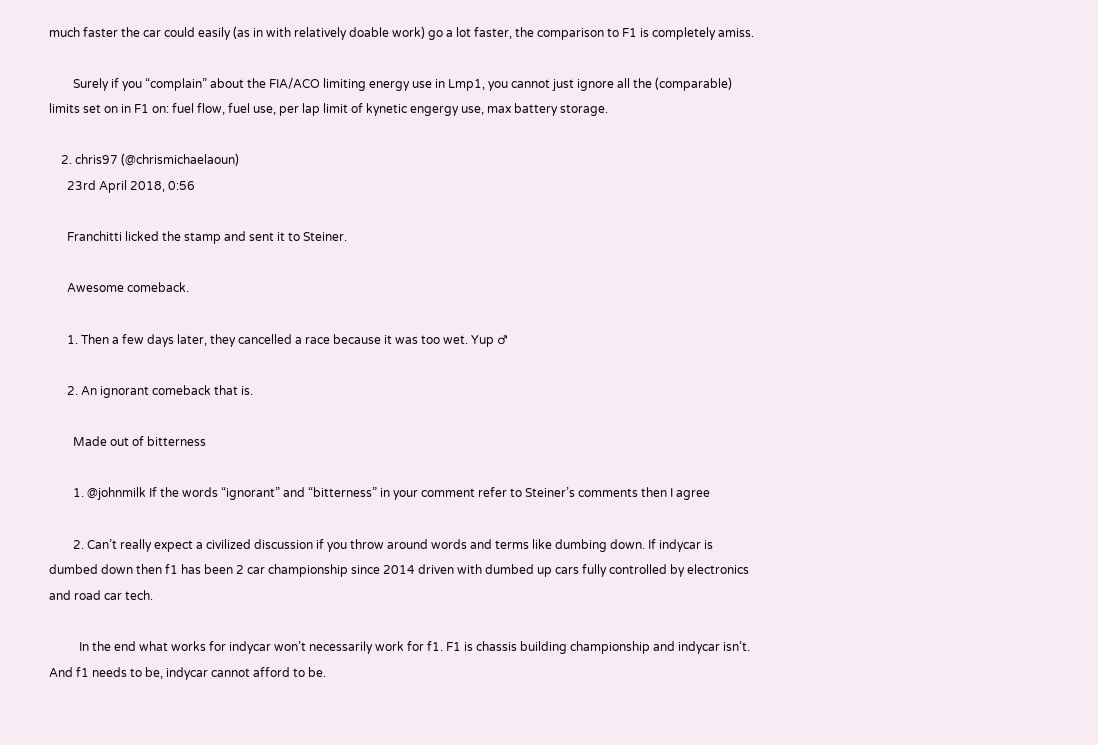much faster the car could easily (as in with relatively doable work) go a lot faster, the comparison to F1 is completely amiss.

        Surely if you “complain” about the FIA/ACO limiting energy use in Lmp1, you cannot just ignore all the (comparable) limits set on in F1 on: fuel flow, fuel use, per lap limit of kynetic engergy use, max battery storage.

    2. chris97 (@chrismichaelaoun)
      23rd April 2018, 0:56

      Franchitti licked the stamp and sent it to Steiner.

      Awesome comeback.

      1. Then a few days later, they cancelled a race because it was too wet. Yup ♂

      2. An ignorant comeback that is.

        Made out of bitterness

        1. @johnmilk If the words “ignorant” and “bitterness” in your comment refer to Steiner’s comments then I agree

        2. Can’t really expect a civilized discussion if you throw around words and terms like dumbing down. If indycar is dumbed down then f1 has been 2 car championship since 2014 driven with dumbed up cars fully controlled by electronics and road car tech.

          In the end what works for indycar won’t necessarily work for f1. F1 is chassis building championship and indycar isn’t. And f1 needs to be, indycar cannot afford to be.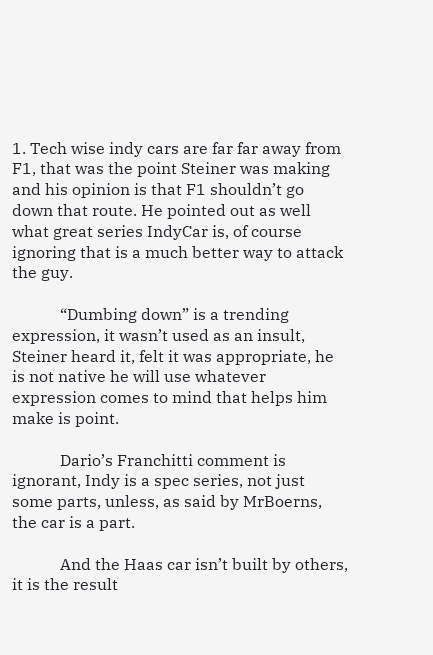1. Tech wise indy cars are far far away from F1, that was the point Steiner was making and his opinion is that F1 shouldn’t go down that route. He pointed out as well what great series IndyCar is, of course ignoring that is a much better way to attack the guy.

            “Dumbing down” is a trending expression, it wasn’t used as an insult, Steiner heard it, felt it was appropriate, he is not native he will use whatever expression comes to mind that helps him make is point.

            Dario’s Franchitti comment is ignorant, Indy is a spec series, not just some parts, unless, as said by MrBoerns, the car is a part.

            And the Haas car isn’t built by others, it is the result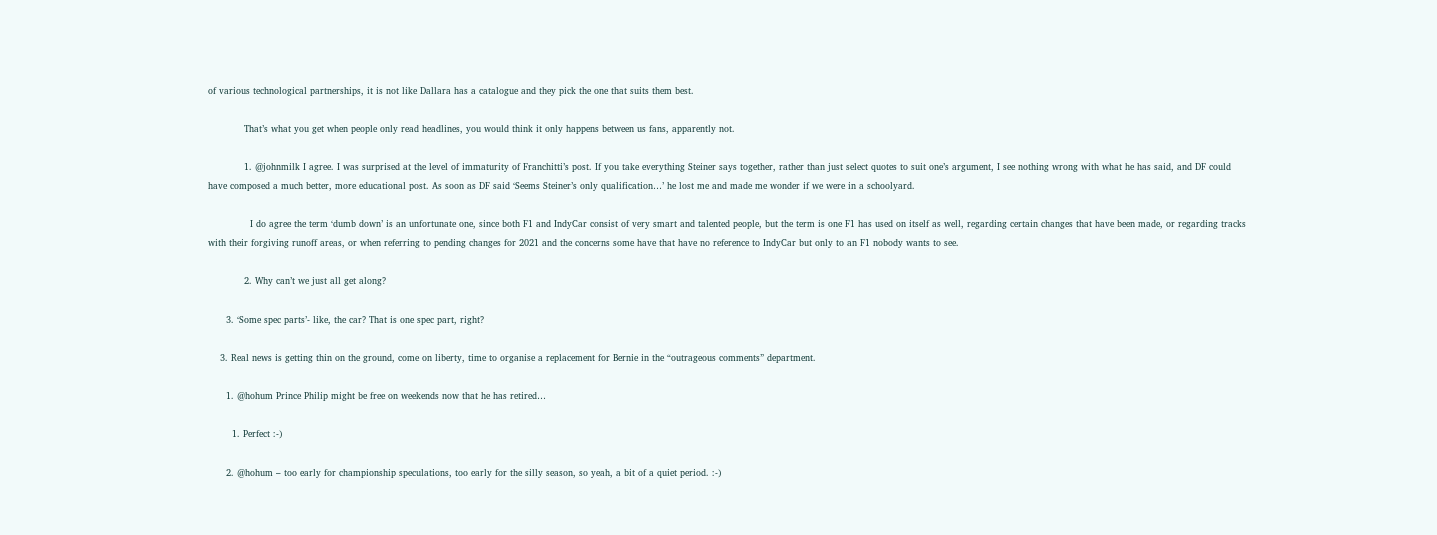of various technological partnerships, it is not like Dallara has a catalogue and they pick the one that suits them best.

            That’s what you get when people only read headlines, you would think it only happens between us fans, apparently not.

            1. @johnmilk I agree. I was surprised at the level of immaturity of Franchitti’s post. If you take everything Steiner says together, rather than just select quotes to suit one’s argument, I see nothing wrong with what he has said, and DF could have composed a much better, more educational post. As soon as DF said ‘Seems Steiner’s only qualification…’ he lost me and made me wonder if we were in a schoolyard.

              I do agree the term ‘dumb down’ is an unfortunate one, since both F1 and IndyCar consist of very smart and talented people, but the term is one F1 has used on itself as well, regarding certain changes that have been made, or regarding tracks with their forgiving runoff areas, or when referring to pending changes for 2021 and the concerns some have that have no reference to IndyCar but only to an F1 nobody wants to see.

            2. Why can’t we just all get along?

      3. ‘Some spec parts’- like, the car? That is one spec part, right?

    3. Real news is getting thin on the ground, come on liberty, time to organise a replacement for Bernie in the “outrageous comments” department.

      1. @hohum Prince Philip might be free on weekends now that he has retired…

        1. Perfect :-)

      2. @hohum – too early for championship speculations, too early for the silly season, so yeah, a bit of a quiet period. :-)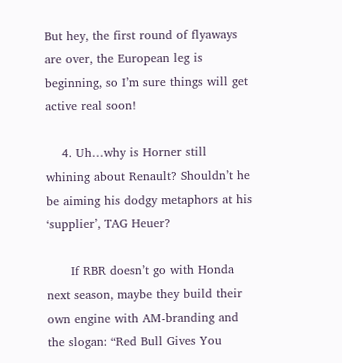But hey, the first round of flyaways are over, the European leg is beginning, so I’m sure things will get active real soon!

    4. Uh…why is Horner still whining about Renault? Shouldn’t he be aiming his dodgy metaphors at his ‘supplier’, TAG Heuer?

      If RBR doesn’t go with Honda next season, maybe they build their own engine with AM-branding and the slogan: “Red Bull Gives You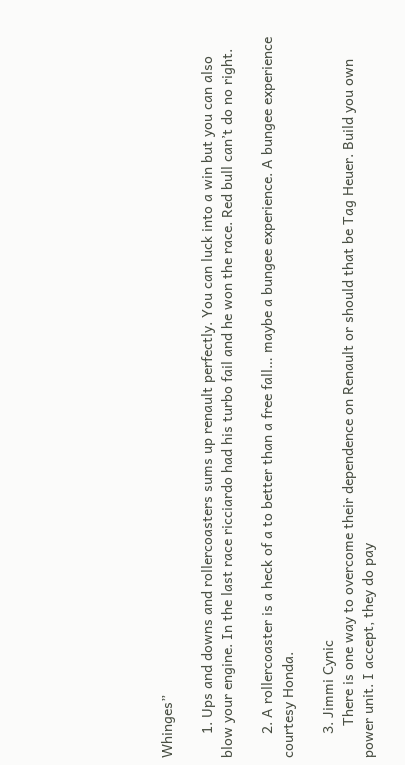Whinges”

      1. Ups and downs and rollercoasters sums up renault perfectly. You can luck into a win but you can also blow your engine. In the last race ricciardo had his turbo fail and he won the race. Red bull can’t do no right.

      2. A rollercoaster is a heck of a to better than a free fall… maybe a bungee experience. A bungee experience courtesy Honda.

      3. Jimmi Cynic
        There is one way to overcome their dependence on Renault or should that be Tag Heuer. Build you own power unit. I accept, they do pay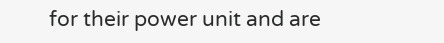for their power unit and are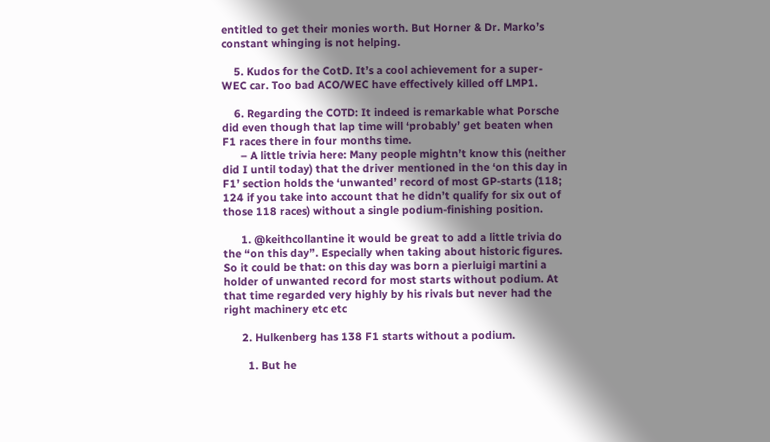entitled to get their monies worth. But Horner & Dr. Marko’s constant whinging is not helping.

    5. Kudos for the CotD. It’s a cool achievement for a super-WEC car. Too bad ACO/WEC have effectively killed off LMP1.

    6. Regarding the COTD: It indeed is remarkable what Porsche did even though that lap time will ‘probably’ get beaten when F1 races there in four months time.
      – A little trivia here: Many people mightn’t know this (neither did I until today) that the driver mentioned in the ‘on this day in F1’ section holds the ‘unwanted’ record of most GP-starts (118; 124 if you take into account that he didn’t qualify for six out of those 118 races) without a single podium-finishing position.

      1. @keithcollantine it would be great to add a little trivia do the “on this day”. Especially when taking about historic figures. So it could be that: on this day was born a pierluigi martini a holder of unwanted record for most starts without podium. At that time regarded very highly by his rivals but never had the right machinery etc etc

      2. Hulkenberg has 138 F1 starts without a podium.

        1. But he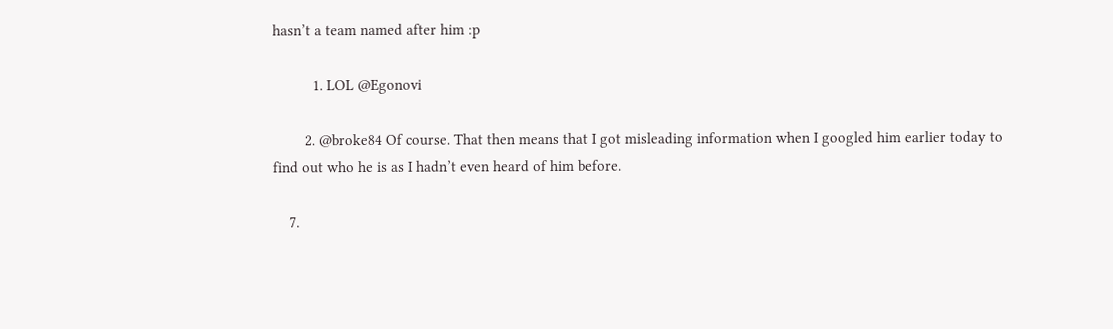hasn’t a team named after him :p

          1. LOL @Egonovi

        2. @broke84 Of course. That then means that I got misleading information when I googled him earlier today to find out who he is as I hadn’t even heard of him before.

    7.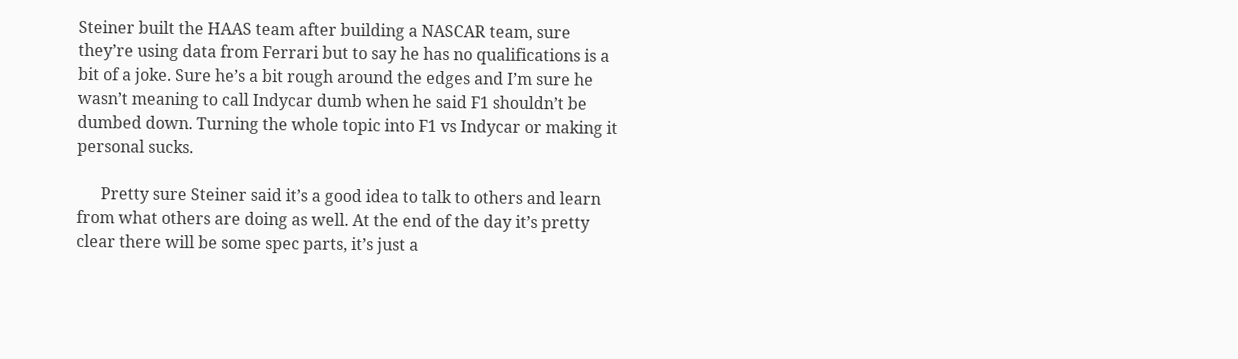Steiner built the HAAS team after building a NASCAR team, sure they’re using data from Ferrari but to say he has no qualifications is a bit of a joke. Sure he’s a bit rough around the edges and I’m sure he wasn’t meaning to call Indycar dumb when he said F1 shouldn’t be dumbed down. Turning the whole topic into F1 vs Indycar or making it personal sucks.

      Pretty sure Steiner said it’s a good idea to talk to others and learn from what others are doing as well. At the end of the day it’s pretty clear there will be some spec parts, it’s just a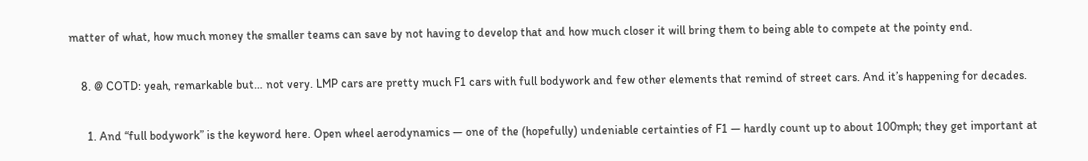matter of what, how much money the smaller teams can save by not having to develop that and how much closer it will bring them to being able to compete at the pointy end.

    8. @ COTD: yeah, remarkable but… not very. LMP cars are pretty much F1 cars with full bodywork and few other elements that remind of street cars. And it’s happening for decades.

      1. And “full bodywork” is the keyword here. Open wheel aerodynamics — one of the (hopefully) undeniable certainties of F1 — hardly count up to about 100mph; they get important at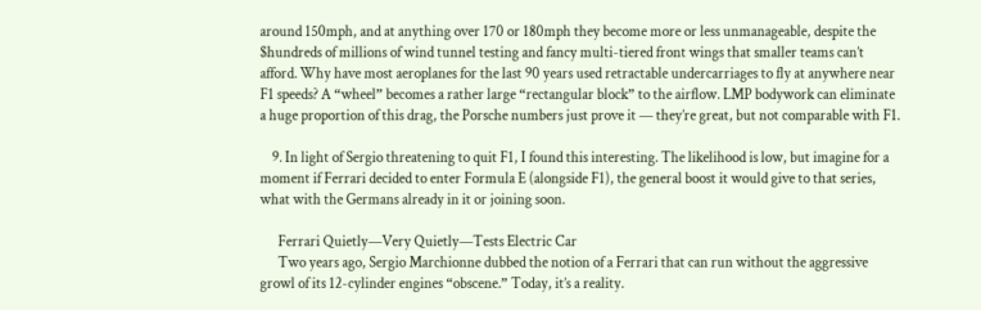around 150mph, and at anything over 170 or 180mph they become more or less unmanageable, despite the $hundreds of millions of wind tunnel testing and fancy multi-tiered front wings that smaller teams can’t afford. Why have most aeroplanes for the last 90 years used retractable undercarriages to fly at anywhere near F1 speeds? A “wheel” becomes a rather large “rectangular block” to the airflow. LMP bodywork can eliminate a huge proportion of this drag, the Porsche numbers just prove it — they’re great, but not comparable with F1.

    9. In light of Sergio threatening to quit F1, I found this interesting. The likelihood is low, but imagine for a moment if Ferrari decided to enter Formula E (alongside F1), the general boost it would give to that series, what with the Germans already in it or joining soon.

      Ferrari Quietly—Very Quietly—Tests Electric Car
      Two years ago, Sergio Marchionne dubbed the notion of a Ferrari that can run without the aggressive growl of its 12-cylinder engines “obscene.” Today, it’s a reality.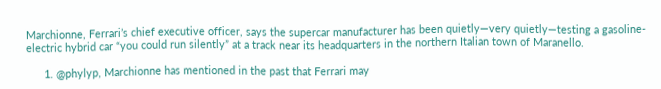Marchionne, Ferrari’s chief executive officer, says the supercar manufacturer has been quietly—very quietly—testing a gasoline-electric hybrid car “you could run silently” at a track near its headquarters in the northern Italian town of Maranello.

      1. @phylyp, Marchionne has mentioned in the past that Ferrari may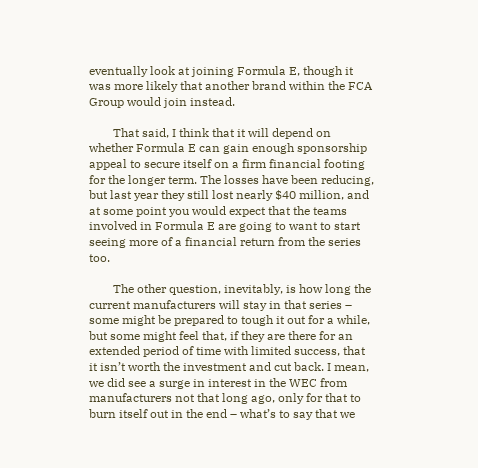eventually look at joining Formula E, though it was more likely that another brand within the FCA Group would join instead.

        That said, I think that it will depend on whether Formula E can gain enough sponsorship appeal to secure itself on a firm financial footing for the longer term. The losses have been reducing, but last year they still lost nearly $40 million, and at some point you would expect that the teams involved in Formula E are going to want to start seeing more of a financial return from the series too.

        The other question, inevitably, is how long the current manufacturers will stay in that series – some might be prepared to tough it out for a while, but some might feel that, if they are there for an extended period of time with limited success, that it isn’t worth the investment and cut back. I mean, we did see a surge in interest in the WEC from manufacturers not that long ago, only for that to burn itself out in the end – what’s to say that we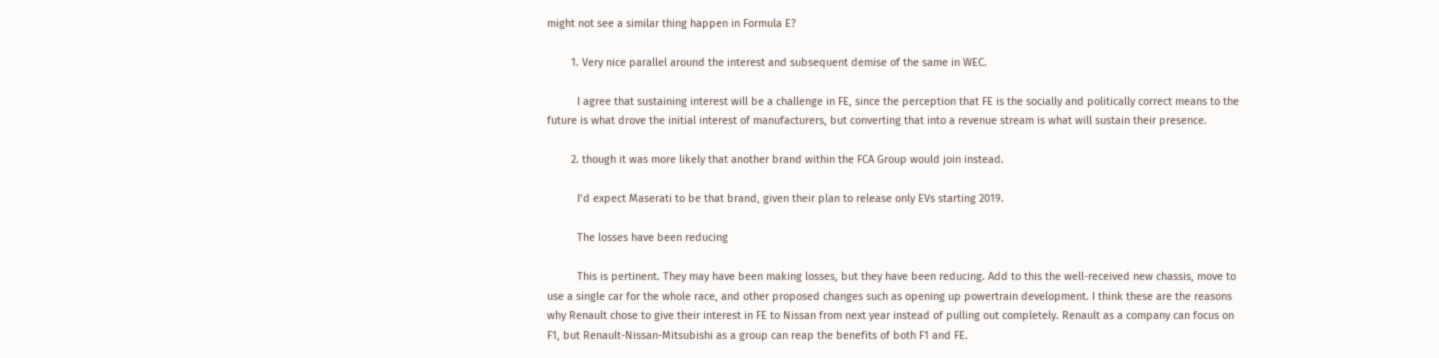might not see a similar thing happen in Formula E?

        1. Very nice parallel around the interest and subsequent demise of the same in WEC.

          I agree that sustaining interest will be a challenge in FE, since the perception that FE is the socially and politically correct means to the future is what drove the initial interest of manufacturers, but converting that into a revenue stream is what will sustain their presence.

        2. though it was more likely that another brand within the FCA Group would join instead.

          I’d expect Maserati to be that brand, given their plan to release only EVs starting 2019.

          The losses have been reducing

          This is pertinent. They may have been making losses, but they have been reducing. Add to this the well-received new chassis, move to use a single car for the whole race, and other proposed changes such as opening up powertrain development. I think these are the reasons why Renault chose to give their interest in FE to Nissan from next year instead of pulling out completely. Renault as a company can focus on F1, but Renault-Nissan-Mitsubishi as a group can reap the benefits of both F1 and FE.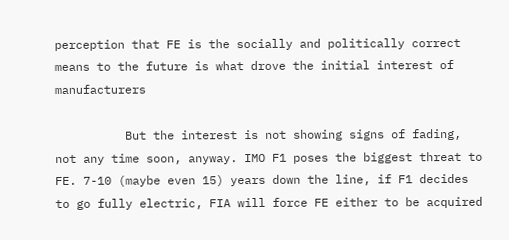perception that FE is the socially and politically correct means to the future is what drove the initial interest of manufacturers

          But the interest is not showing signs of fading, not any time soon, anyway. IMO F1 poses the biggest threat to FE. 7-10 (maybe even 15) years down the line, if F1 decides to go fully electric, FIA will force FE either to be acquired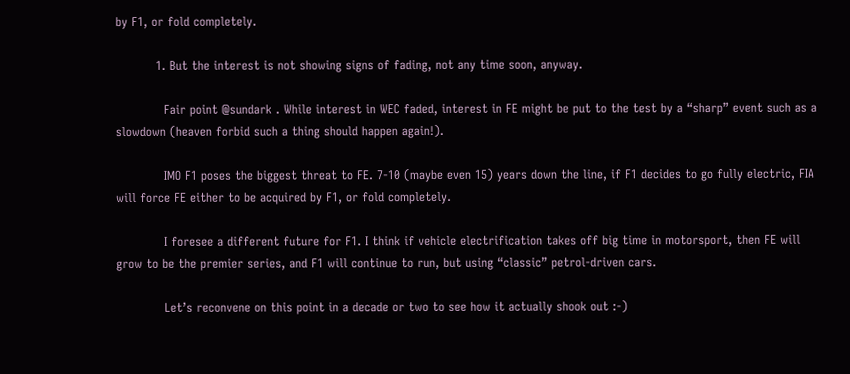by F1, or fold completely.

          1. But the interest is not showing signs of fading, not any time soon, anyway.

            Fair point @sundark . While interest in WEC faded, interest in FE might be put to the test by a “sharp” event such as a slowdown (heaven forbid such a thing should happen again!).

            IMO F1 poses the biggest threat to FE. 7-10 (maybe even 15) years down the line, if F1 decides to go fully electric, FIA will force FE either to be acquired by F1, or fold completely.

            I foresee a different future for F1. I think if vehicle electrification takes off big time in motorsport, then FE will grow to be the premier series, and F1 will continue to run, but using “classic” petrol-driven cars.

            Let’s reconvene on this point in a decade or two to see how it actually shook out :-)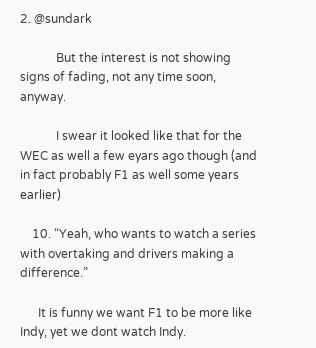2. @sundark

            But the interest is not showing signs of fading, not any time soon, anyway.

            I swear it looked like that for the WEC as well a few eyars ago though (and in fact probably F1 as well some years earlier)

    10. “Yeah, who wants to watch a series with overtaking and drivers making a difference.”

      It is funny we want F1 to be more like Indy, yet we dont watch Indy.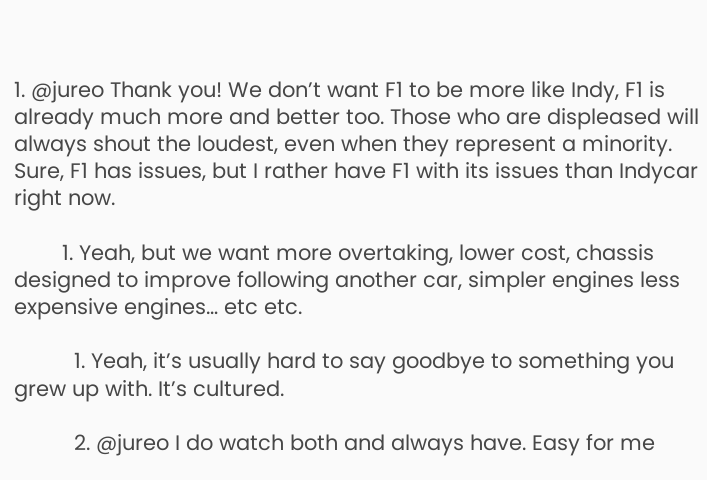1. @jureo Thank you! We don’t want F1 to be more like Indy, F1 is already much more and better too. Those who are displeased will always shout the loudest, even when they represent a minority. Sure, F1 has issues, but I rather have F1 with its issues than Indycar right now.

        1. Yeah, but we want more overtaking, lower cost, chassis designed to improve following another car, simpler engines less expensive engines… etc etc.

          1. Yeah, it’s usually hard to say goodbye to something you grew up with. It’s cultured.

          2. @jureo I do watch both and always have. Easy for me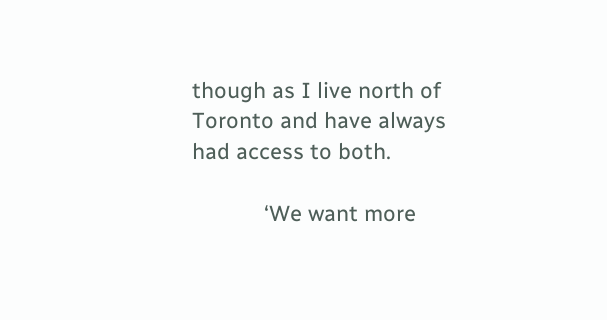though as I live north of Toronto and have always had access to both.

            ‘We want more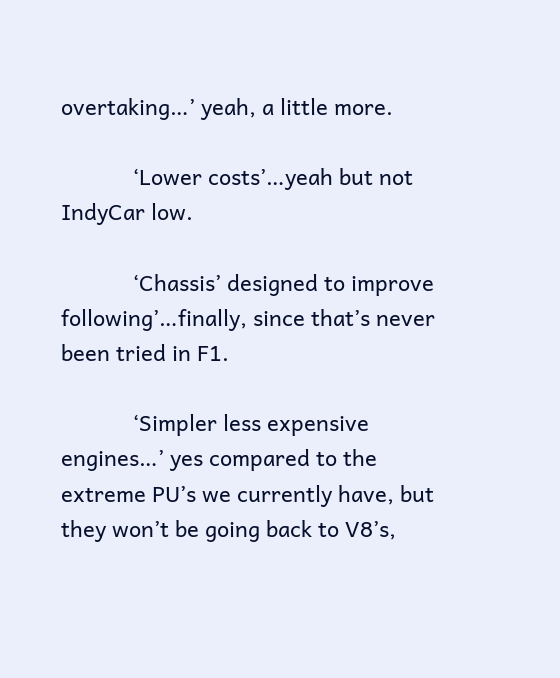overtaking…’ yeah, a little more.

            ‘Lower costs’…yeah but not IndyCar low.

            ‘Chassis’ designed to improve following’…finally, since that’s never been tried in F1.

            ‘Simpler less expensive engines…’ yes compared to the extreme PU’s we currently have, but they won’t be going back to V8’s,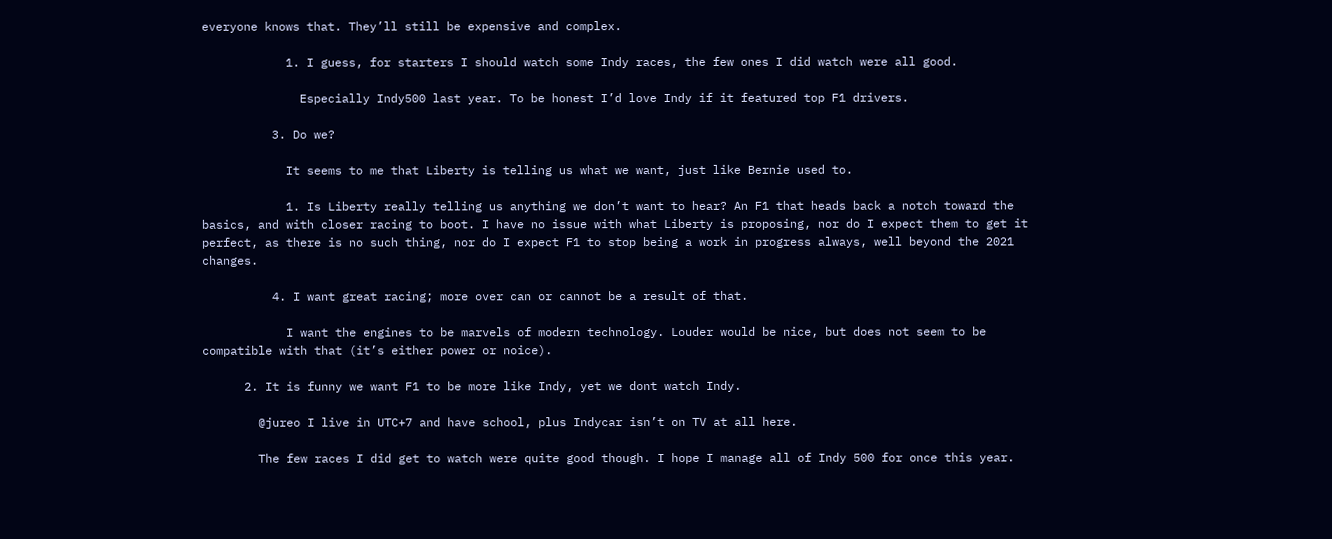everyone knows that. They’ll still be expensive and complex.

            1. I guess, for starters I should watch some Indy races, the few ones I did watch were all good.

              Especially Indy500 last year. To be honest I’d love Indy if it featured top F1 drivers.

          3. Do we?

            It seems to me that Liberty is telling us what we want, just like Bernie used to.

            1. Is Liberty really telling us anything we don’t want to hear? An F1 that heads back a notch toward the basics, and with closer racing to boot. I have no issue with what Liberty is proposing, nor do I expect them to get it perfect, as there is no such thing, nor do I expect F1 to stop being a work in progress always, well beyond the 2021 changes.

          4. I want great racing; more over can or cannot be a result of that.

            I want the engines to be marvels of modern technology. Louder would be nice, but does not seem to be compatible with that (it’s either power or noice).

      2. It is funny we want F1 to be more like Indy, yet we dont watch Indy.

        @jureo I live in UTC+7 and have school, plus Indycar isn’t on TV at all here.

        The few races I did get to watch were quite good though. I hope I manage all of Indy 500 for once this year.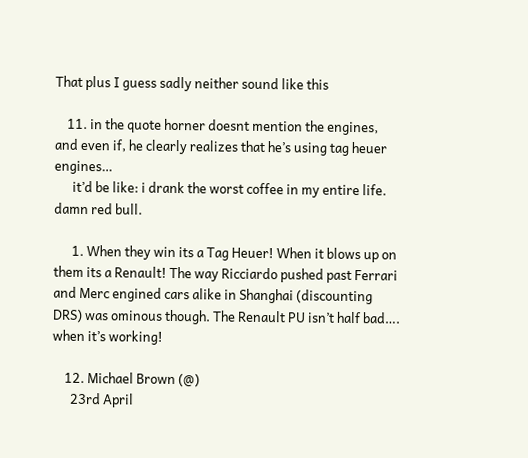That plus I guess sadly neither sound like this

    11. in the quote horner doesnt mention the engines, and even if, he clearly realizes that he’s using tag heuer engines…
      it’d be like: i drank the worst coffee in my entire life. damn red bull.

      1. When they win its a Tag Heuer! When it blows up on them its a Renault! The way Ricciardo pushed past Ferrari and Merc engined cars alike in Shanghai (discounting DRS) was ominous though. The Renault PU isn’t half bad…. when it’s working!

    12. Michael Brown (@)
      23rd April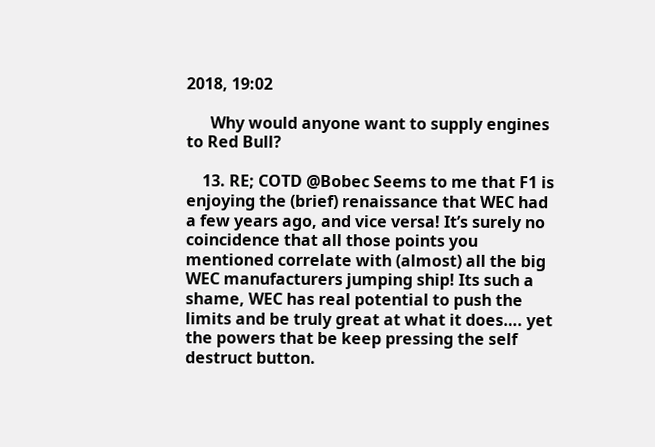2018, 19:02

      Why would anyone want to supply engines to Red Bull?

    13. RE; COTD @Bobec Seems to me that F1 is enjoying the (brief) renaissance that WEC had a few years ago, and vice versa! It’s surely no coincidence that all those points you mentioned correlate with (almost) all the big WEC manufacturers jumping ship! Its such a shame, WEC has real potential to push the limits and be truly great at what it does…. yet the powers that be keep pressing the self destruct button.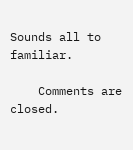Sounds all to familiar.

    Comments are closed.